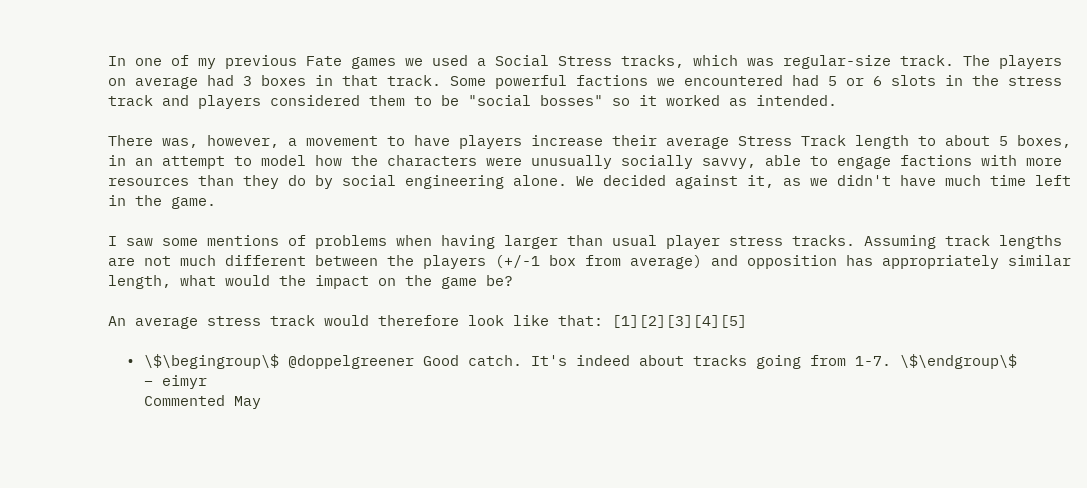In one of my previous Fate games we used a Social Stress tracks, which was regular-size track. The players on average had 3 boxes in that track. Some powerful factions we encountered had 5 or 6 slots in the stress track and players considered them to be "social bosses" so it worked as intended.

There was, however, a movement to have players increase their average Stress Track length to about 5 boxes, in an attempt to model how the characters were unusually socially savvy, able to engage factions with more resources than they do by social engineering alone. We decided against it, as we didn't have much time left in the game.

I saw some mentions of problems when having larger than usual player stress tracks. Assuming track lengths are not much different between the players (+/-1 box from average) and opposition has appropriately similar length, what would the impact on the game be?

An average stress track would therefore look like that: [1][2][3][4][5]

  • \$\begingroup\$ @doppelgreener Good catch. It's indeed about tracks going from 1-7. \$\endgroup\$
    – eimyr
    Commented May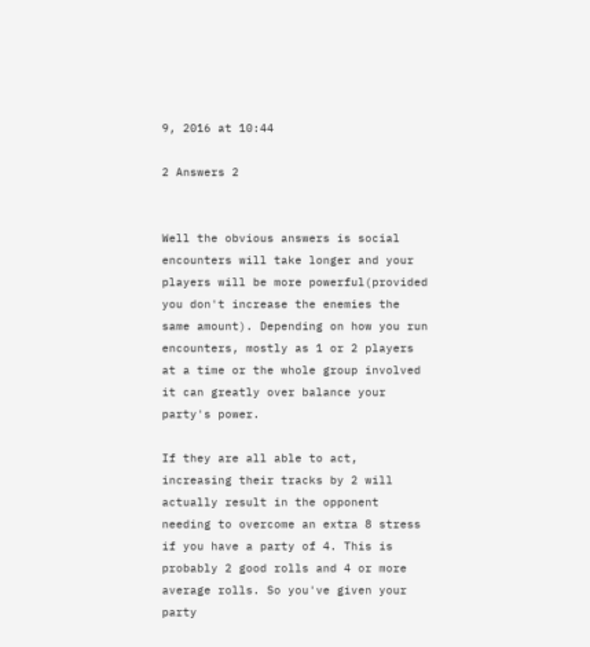9, 2016 at 10:44

2 Answers 2


Well the obvious answers is social encounters will take longer and your players will be more powerful(provided you don't increase the enemies the same amount). Depending on how you run encounters, mostly as 1 or 2 players at a time or the whole group involved it can greatly over balance your party's power.

If they are all able to act, increasing their tracks by 2 will actually result in the opponent needing to overcome an extra 8 stress if you have a party of 4. This is probably 2 good rolls and 4 or more average rolls. So you've given your party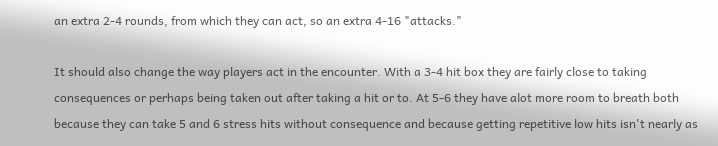an extra 2-4 rounds, from which they can act, so an extra 4-16 "attacks."

It should also change the way players act in the encounter. With a 3-4 hit box they are fairly close to taking consequences or perhaps being taken out after taking a hit or to. At 5-6 they have alot more room to breath both because they can take 5 and 6 stress hits without consequence and because getting repetitive low hits isn't nearly as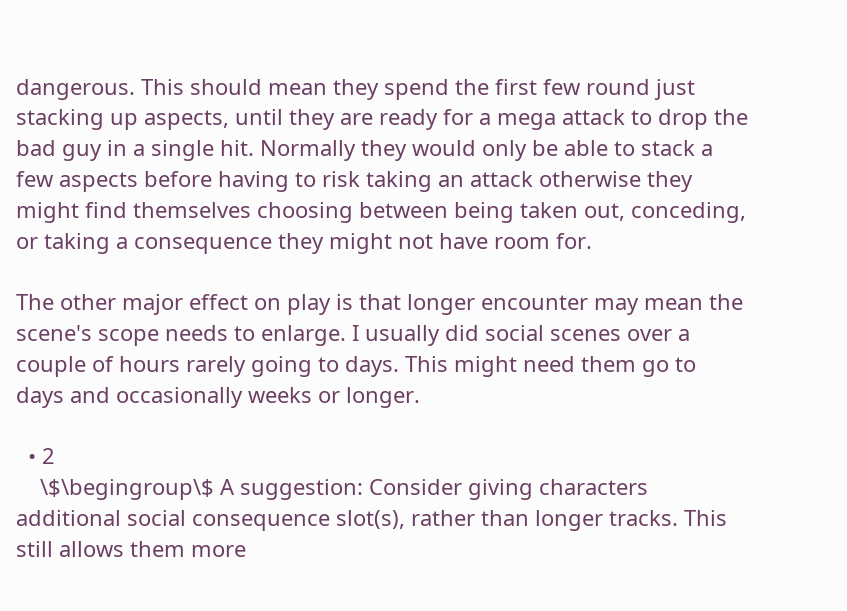dangerous. This should mean they spend the first few round just stacking up aspects, until they are ready for a mega attack to drop the bad guy in a single hit. Normally they would only be able to stack a few aspects before having to risk taking an attack otherwise they might find themselves choosing between being taken out, conceding, or taking a consequence they might not have room for.

The other major effect on play is that longer encounter may mean the scene's scope needs to enlarge. I usually did social scenes over a couple of hours rarely going to days. This might need them go to days and occasionally weeks or longer.

  • 2
    \$\begingroup\$ A suggestion: Consider giving characters additional social consequence slot(s), rather than longer tracks. This still allows them more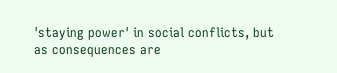'staying power' in social conflicts, but as consequences are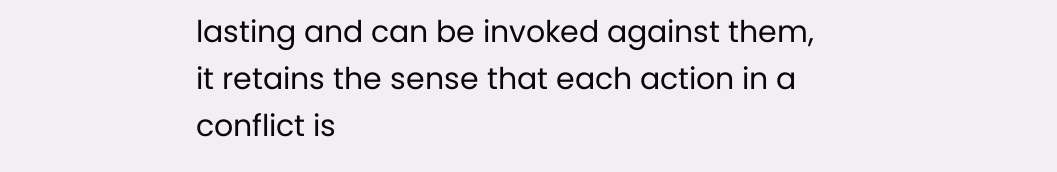lasting and can be invoked against them, it retains the sense that each action in a conflict is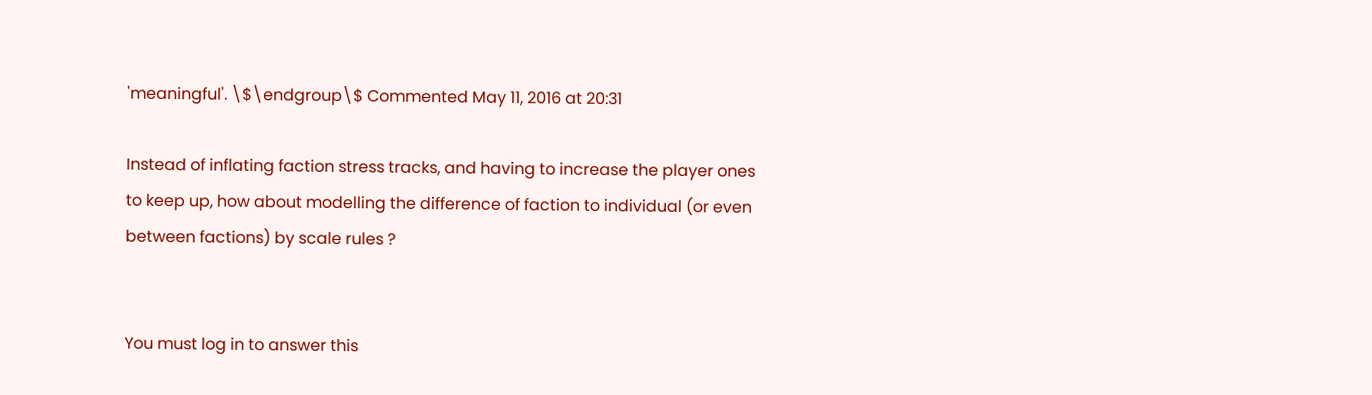'meaningful'. \$\endgroup\$ Commented May 11, 2016 at 20:31

Instead of inflating faction stress tracks, and having to increase the player ones to keep up, how about modelling the difference of faction to individual (or even between factions) by scale rules ?


You must log in to answer this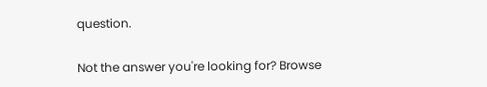question.

Not the answer you're looking for? Browse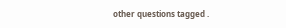other questions tagged .